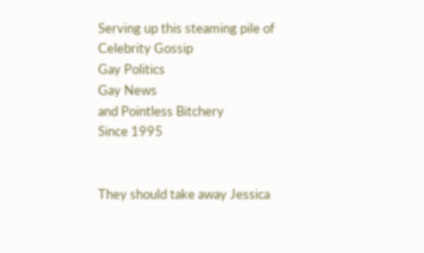Serving up this steaming pile of
Celebrity Gossip
Gay Politics
Gay News
and Pointless Bitchery
Since 1995


They should take away Jessica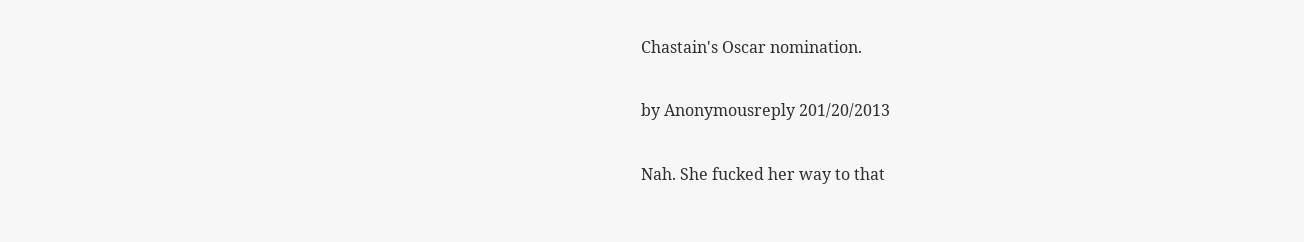Chastain's Oscar nomination.

by Anonymousreply 201/20/2013

Nah. She fucked her way to that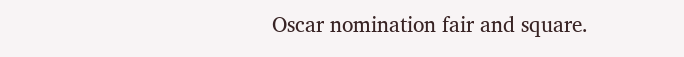Oscar nomination fair and square.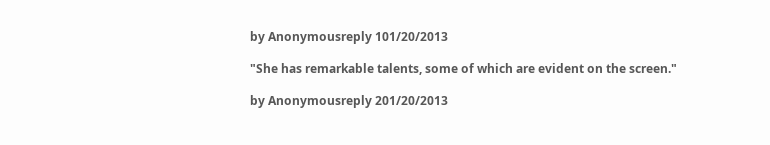by Anonymousreply 101/20/2013

"She has remarkable talents, some of which are evident on the screen."

by Anonymousreply 201/20/2013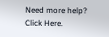Need more help? Click Here.